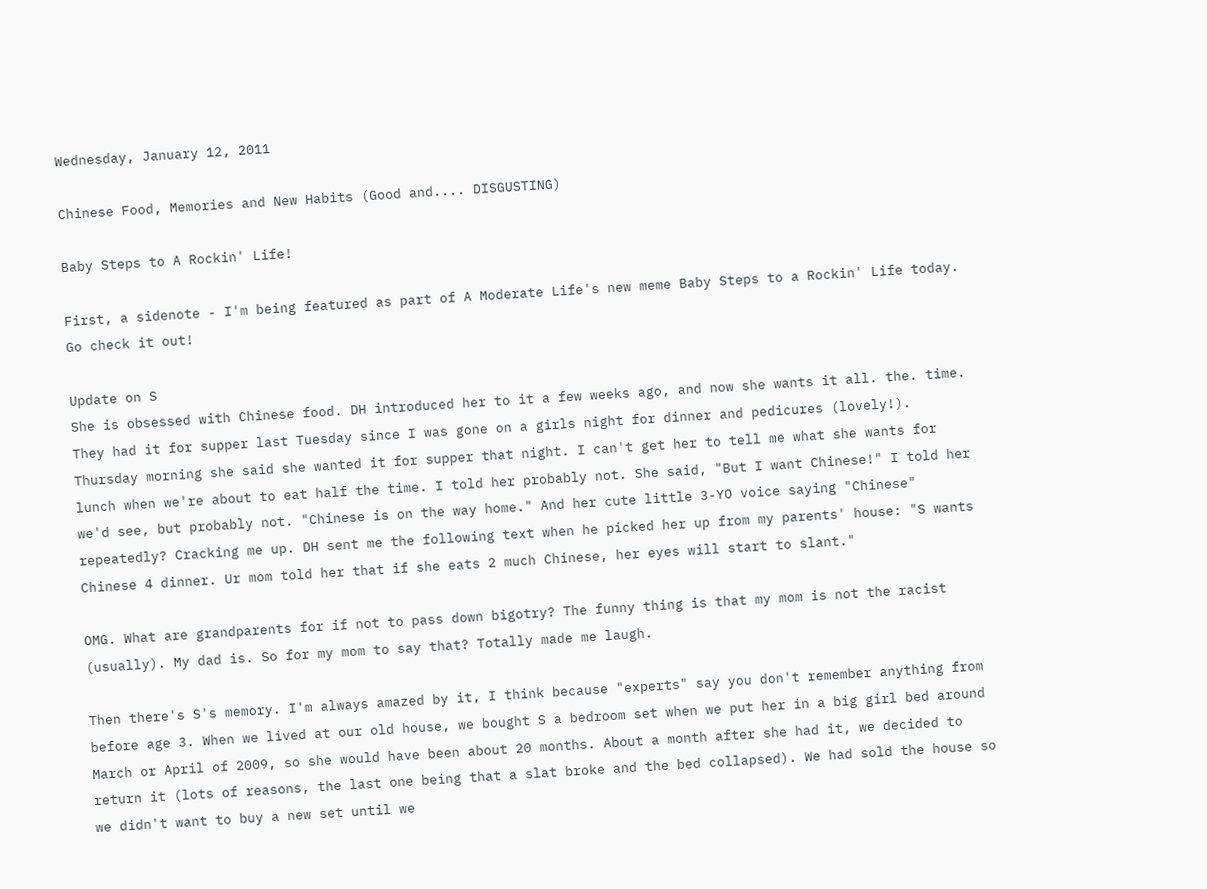Wednesday, January 12, 2011

Chinese Food, Memories and New Habits (Good and.... DISGUSTING)

Baby Steps to A Rockin' Life!

First, a sidenote - I'm being featured as part of A Moderate Life's new meme Baby Steps to a Rockin' Life today. Go check it out!

Update on S
She is obsessed with Chinese food. DH introduced her to it a few weeks ago, and now she wants it all. the. time. They had it for supper last Tuesday since I was gone on a girls night for dinner and pedicures (lovely!). Thursday morning she said she wanted it for supper that night. I can't get her to tell me what she wants for lunch when we're about to eat half the time. I told her probably not. She said, "But I want Chinese!" I told her we'd see, but probably not. "Chinese is on the way home." And her cute little 3-YO voice saying "Chinese" repeatedly? Cracking me up. DH sent me the following text when he picked her up from my parents' house: "S wants Chinese 4 dinner. Ur mom told her that if she eats 2 much Chinese, her eyes will start to slant."

OMG. What are grandparents for if not to pass down bigotry? The funny thing is that my mom is not the racist (usually). My dad is. So for my mom to say that? Totally made me laugh.

Then there's S's memory. I'm always amazed by it, I think because "experts" say you don't remember anything from before age 3. When we lived at our old house, we bought S a bedroom set when we put her in a big girl bed around March or April of 2009, so she would have been about 20 months. About a month after she had it, we decided to return it (lots of reasons, the last one being that a slat broke and the bed collapsed). We had sold the house so we didn't want to buy a new set until we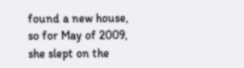found a new house, so for May of 2009, she slept on the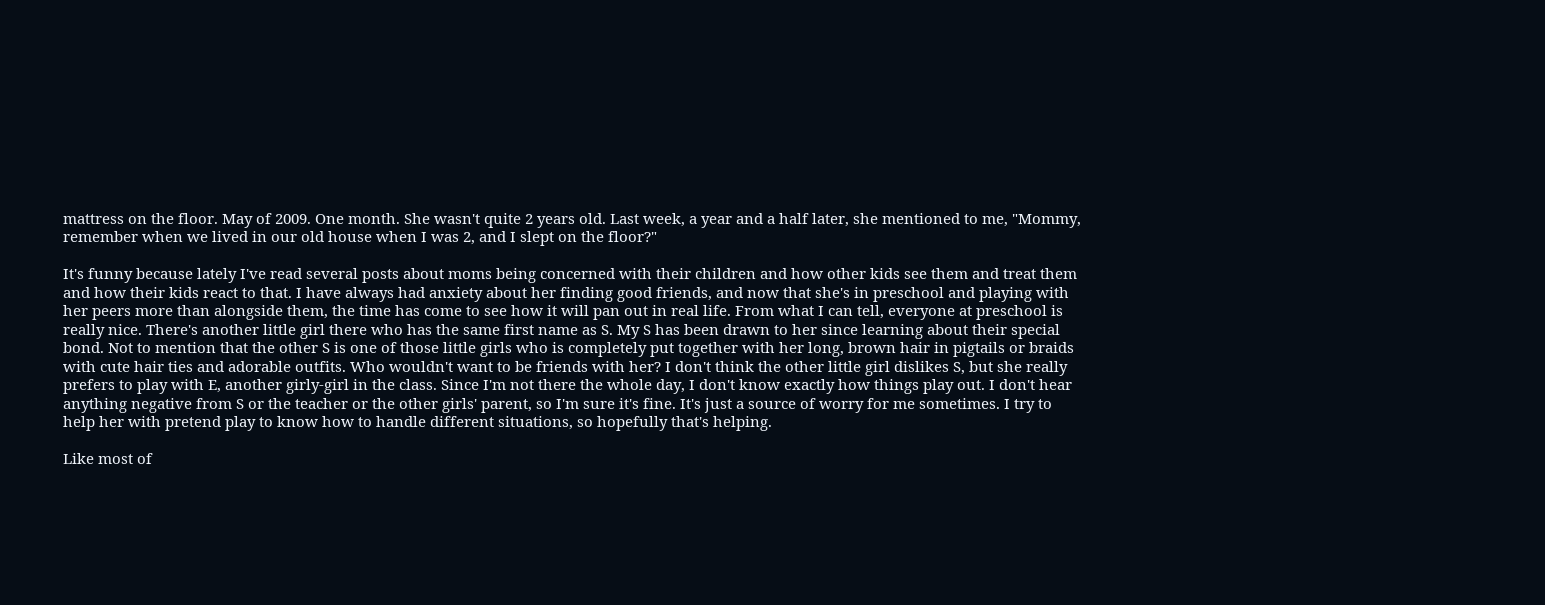mattress on the floor. May of 2009. One month. She wasn't quite 2 years old. Last week, a year and a half later, she mentioned to me, "Mommy, remember when we lived in our old house when I was 2, and I slept on the floor?"

It's funny because lately I've read several posts about moms being concerned with their children and how other kids see them and treat them and how their kids react to that. I have always had anxiety about her finding good friends, and now that she's in preschool and playing with her peers more than alongside them, the time has come to see how it will pan out in real life. From what I can tell, everyone at preschool is really nice. There's another little girl there who has the same first name as S. My S has been drawn to her since learning about their special bond. Not to mention that the other S is one of those little girls who is completely put together with her long, brown hair in pigtails or braids with cute hair ties and adorable outfits. Who wouldn't want to be friends with her? I don't think the other little girl dislikes S, but she really prefers to play with E, another girly-girl in the class. Since I'm not there the whole day, I don't know exactly how things play out. I don't hear anything negative from S or the teacher or the other girls' parent, so I'm sure it's fine. It's just a source of worry for me sometimes. I try to help her with pretend play to know how to handle different situations, so hopefully that's helping.

Like most of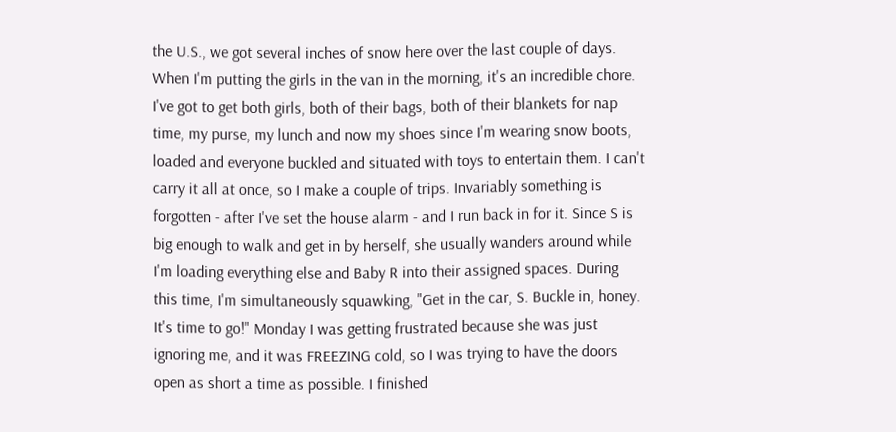the U.S., we got several inches of snow here over the last couple of days. When I'm putting the girls in the van in the morning, it's an incredible chore. I've got to get both girls, both of their bags, both of their blankets for nap time, my purse, my lunch and now my shoes since I'm wearing snow boots, loaded and everyone buckled and situated with toys to entertain them. I can't carry it all at once, so I make a couple of trips. Invariably something is forgotten - after I've set the house alarm - and I run back in for it. Since S is big enough to walk and get in by herself, she usually wanders around while I'm loading everything else and Baby R into their assigned spaces. During this time, I'm simultaneously squawking, "Get in the car, S. Buckle in, honey. It's time to go!" Monday I was getting frustrated because she was just ignoring me, and it was FREEZING cold, so I was trying to have the doors open as short a time as possible. I finished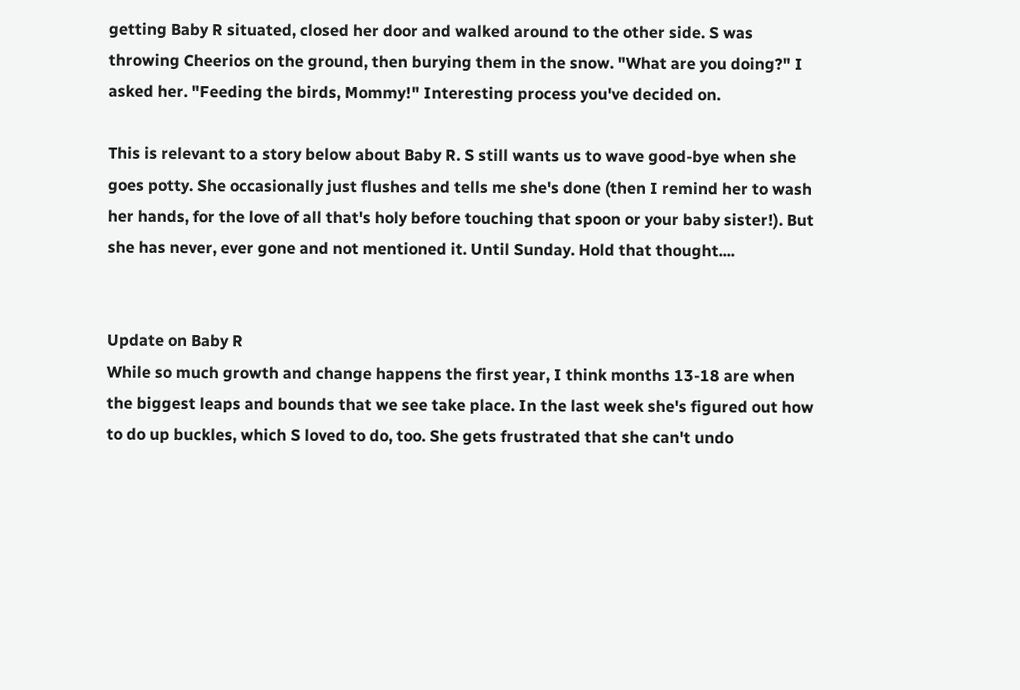getting Baby R situated, closed her door and walked around to the other side. S was throwing Cheerios on the ground, then burying them in the snow. "What are you doing?" I asked her. "Feeding the birds, Mommy!" Interesting process you've decided on.

This is relevant to a story below about Baby R. S still wants us to wave good-bye when she goes potty. She occasionally just flushes and tells me she's done (then I remind her to wash her hands, for the love of all that's holy before touching that spoon or your baby sister!). But she has never, ever gone and not mentioned it. Until Sunday. Hold that thought....


Update on Baby R
While so much growth and change happens the first year, I think months 13-18 are when the biggest leaps and bounds that we see take place. In the last week she's figured out how to do up buckles, which S loved to do, too. She gets frustrated that she can't undo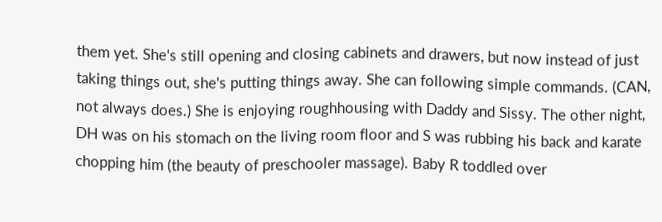them yet. She's still opening and closing cabinets and drawers, but now instead of just taking things out, she's putting things away. She can following simple commands. (CAN, not always does.) She is enjoying roughhousing with Daddy and Sissy. The other night, DH was on his stomach on the living room floor and S was rubbing his back and karate chopping him (the beauty of preschooler massage). Baby R toddled over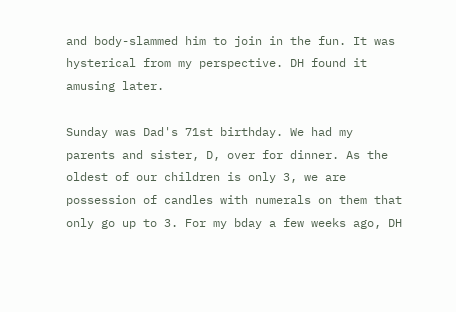and body-slammed him to join in the fun. It was hysterical from my perspective. DH found it amusing later.

Sunday was Dad's 71st birthday. We had my parents and sister, D, over for dinner. As the oldest of our children is only 3, we are possession of candles with numerals on them that only go up to 3. For my bday a few weeks ago, DH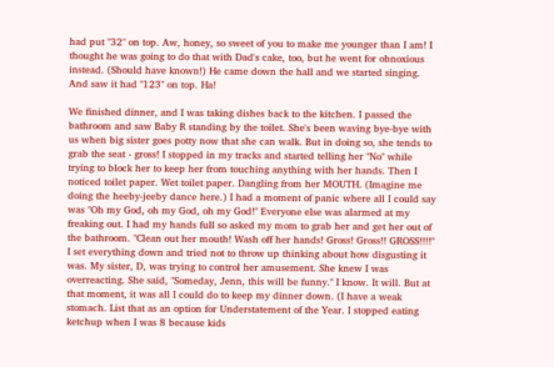had put "32" on top. Aw, honey, so sweet of you to make me younger than I am! I thought he was going to do that with Dad's cake, too, but he went for obnoxious instead. (Should have known!) He came down the hall and we started singing. And saw it had "123" on top. Ha!

We finished dinner, and I was taking dishes back to the kitchen. I passed the bathroom and saw Baby R standing by the toilet. She's been waving bye-bye with us when big sister goes potty now that she can walk. But in doing so, she tends to grab the seat - gross! I stopped in my tracks and started telling her "No" while trying to block her to keep her from touching anything with her hands. Then I noticed toilet paper. Wet toilet paper. Dangling from her MOUTH. (Imagine me doing the heeby-jeeby dance here.) I had a moment of panic where all I could say was "Oh my God, oh my God, oh my God!" Everyone else was alarmed at my freaking out. I had my hands full so asked my mom to grab her and get her out of the bathroom. "Clean out her mouth! Wash off her hands! Gross! Gross!! GROSS!!!!" I set everything down and tried not to throw up thinking about how disgusting it was. My sister, D, was trying to control her amusement. She knew I was overreacting. She said, "Someday, Jenn, this will be funny." I know. It will. But at that moment, it was all I could do to keep my dinner down. (I have a weak stomach. List that as an option for Understatement of the Year. I stopped eating ketchup when I was 8 because kids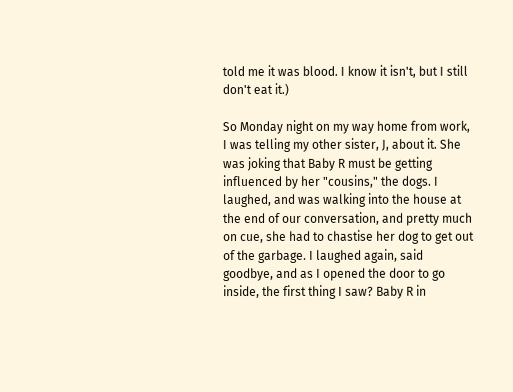told me it was blood. I know it isn't, but I still don't eat it.)

So Monday night on my way home from work, I was telling my other sister, J, about it. She was joking that Baby R must be getting influenced by her "cousins," the dogs. I laughed, and was walking into the house at the end of our conversation, and pretty much on cue, she had to chastise her dog to get out of the garbage. I laughed again, said goodbye, and as I opened the door to go inside, the first thing I saw? Baby R in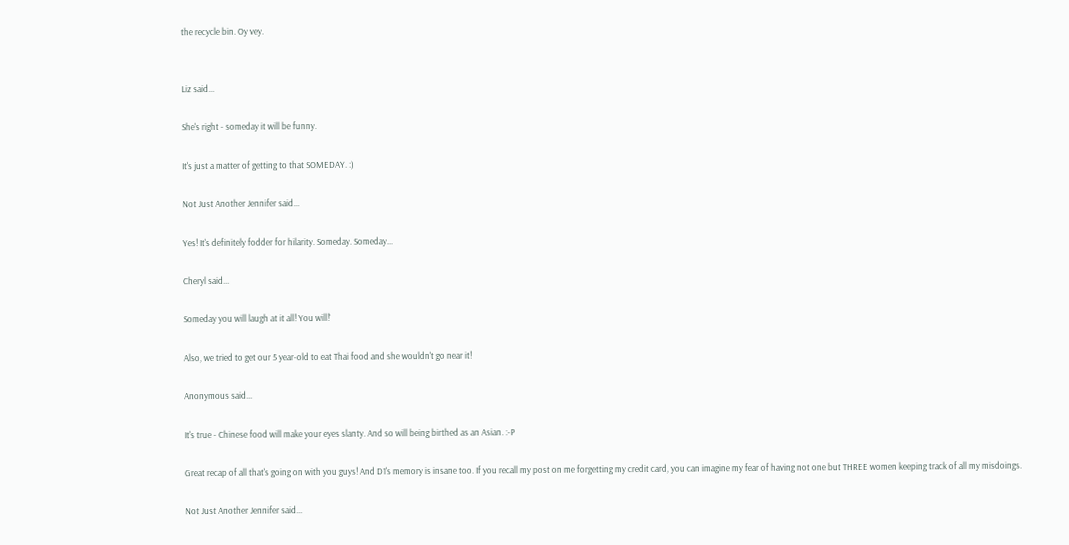the recycle bin. Oy vey.


Liz said...

She's right - someday it will be funny.

It's just a matter of getting to that SOMEDAY. :)

Not Just Another Jennifer said...

Yes! It's definitely fodder for hilarity. Someday. Someday...

Cheryl said...

Someday you will laugh at it all! You will!`

Also, we tried to get our 5 year-old to eat Thai food and she wouldn't go near it!

Anonymous said...

It's true - Chinese food will make your eyes slanty. And so will being birthed as an Asian. :-P

Great recap of all that's going on with you guys! And D1's memory is insane too. If you recall my post on me forgetting my credit card, you can imagine my fear of having not one but THREE women keeping track of all my misdoings.

Not Just Another Jennifer said...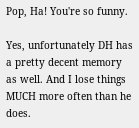Pop, Ha! You're so funny.

Yes, unfortunately DH has a pretty decent memory as well. And I lose things MUCH more often than he does.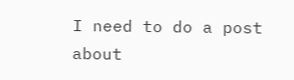I need to do a post about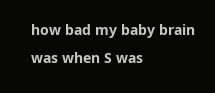how bad my baby brain was when S was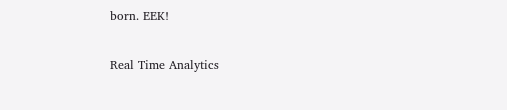born. EEK!

Real Time Analytics